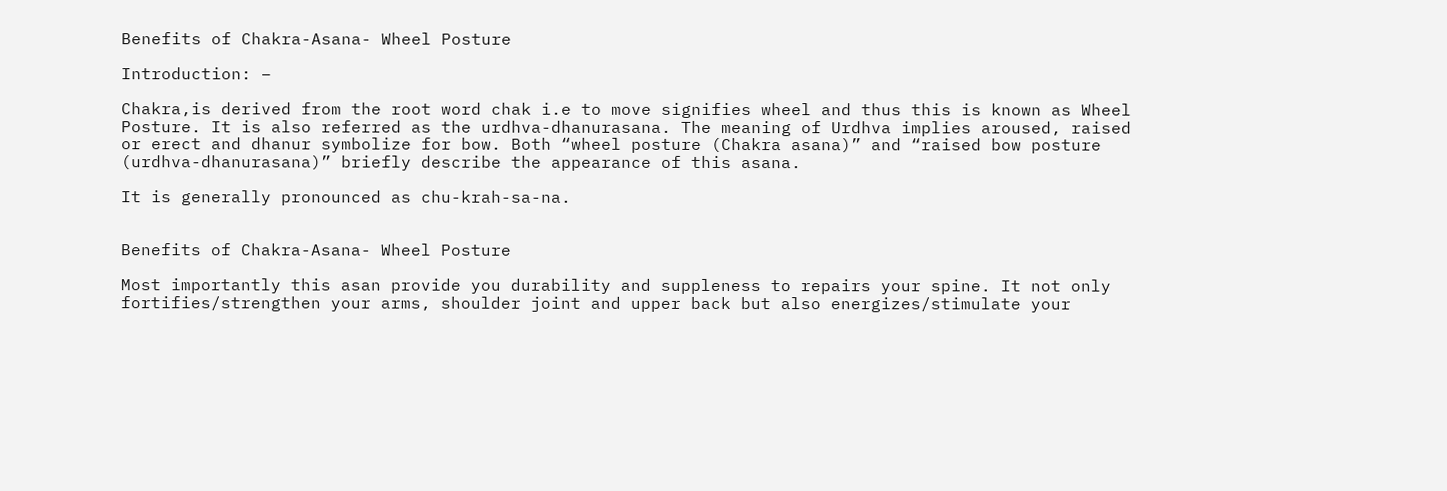Benefits of Chakra-Asana- Wheel Posture

Introduction: –

Chakra,is derived from the root word chak i.e to move signifies wheel and thus this is known as Wheel Posture. It is also referred as the urdhva-dhanurasana. The meaning of Urdhva implies aroused, raised or erect and dhanur symbolize for bow. Both “wheel posture (Chakra asana)” and “raised bow posture (urdhva-dhanurasana)” briefly describe the appearance of this asana.

It is generally pronounced as chu-krah-sa-na.


Benefits of Chakra-Asana- Wheel Posture

Most importantly this asan provide you durability and suppleness to repairs your spine. It not only fortifies/strengthen your arms, shoulder joint and upper back but also energizes/stimulate your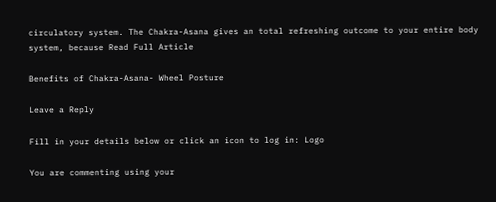circulatory system. The Chakra-Asana gives an total refreshing outcome to your entire body system, because Read Full Article

Benefits of Chakra-Asana- Wheel Posture

Leave a Reply

Fill in your details below or click an icon to log in: Logo

You are commenting using your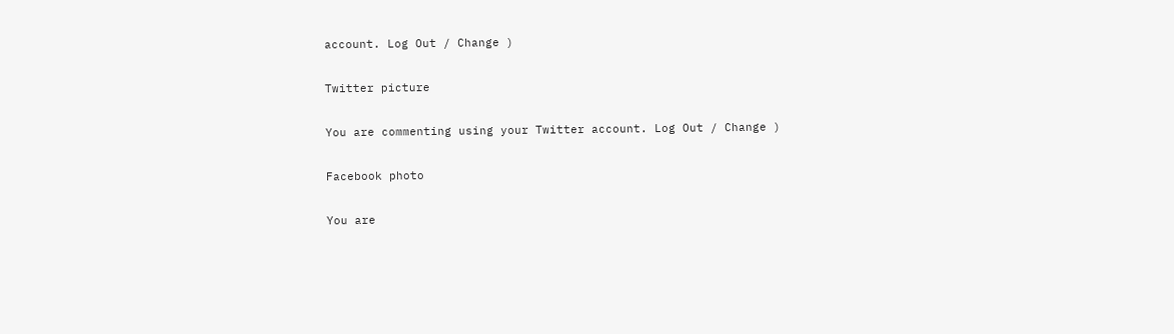account. Log Out / Change )

Twitter picture

You are commenting using your Twitter account. Log Out / Change )

Facebook photo

You are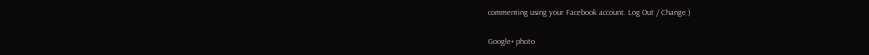commenting using your Facebook account. Log Out / Change )

Google+ photo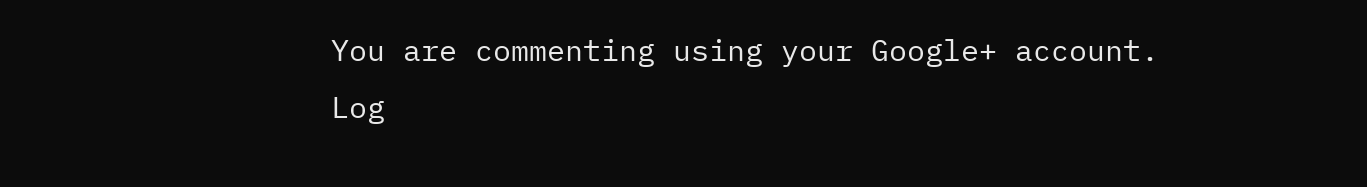You are commenting using your Google+ account. Log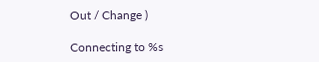Out / Change )

Connecting to %s